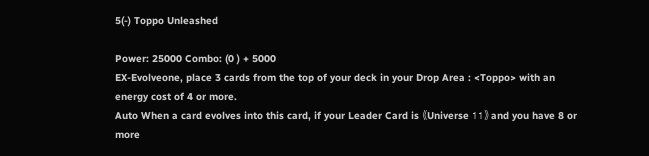5(-) Toppo Unleashed

Power: 25000 Combo: (0 ) + 5000
EX-Evolveone, place 3 cards from the top of your deck in your Drop Area : <Toppo> with an energy cost of 4 or more.
Auto When a card evolves into this card, if your Leader Card is 《Universe 11》 and you have 8 or more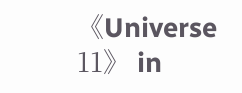《Universe 11》 in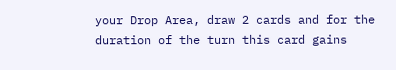your Drop Area, draw 2 cards and for the duration of the turn this card gains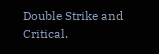Double Strike and Critical.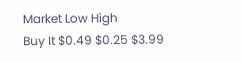Market Low High
Buy It $0.49 $0.25 $3.99